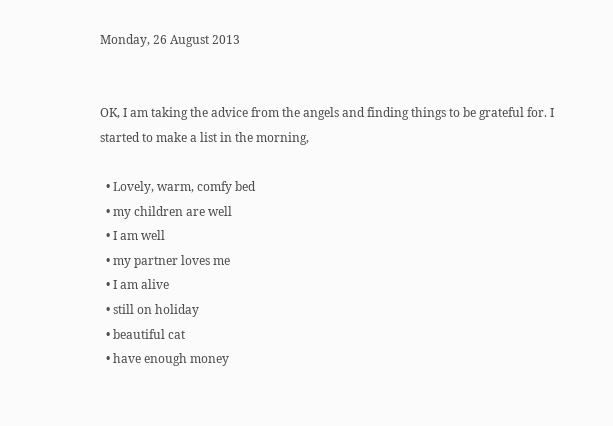Monday, 26 August 2013


OK, I am taking the advice from the angels and finding things to be grateful for. I started to make a list in the morning,

  • Lovely, warm, comfy bed
  • my children are well
  • I am well
  • my partner loves me
  • I am alive
  • still on holiday
  • beautiful cat
  • have enough money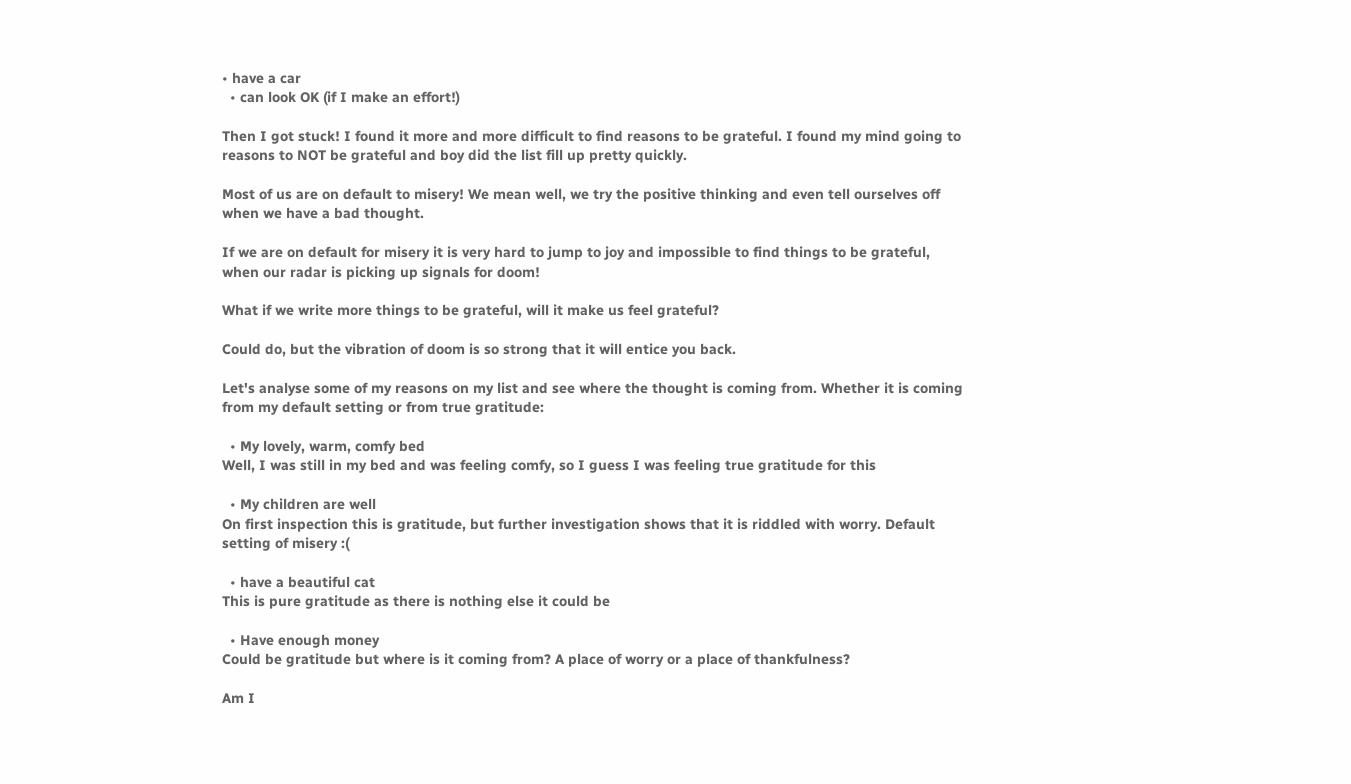• have a car
  • can look OK (if I make an effort!)

Then I got stuck! I found it more and more difficult to find reasons to be grateful. I found my mind going to reasons to NOT be grateful and boy did the list fill up pretty quickly.

Most of us are on default to misery! We mean well, we try the positive thinking and even tell ourselves off when we have a bad thought.

If we are on default for misery it is very hard to jump to joy and impossible to find things to be grateful, when our radar is picking up signals for doom!

What if we write more things to be grateful, will it make us feel grateful?

Could do, but the vibration of doom is so strong that it will entice you back.

Let's analyse some of my reasons on my list and see where the thought is coming from. Whether it is coming from my default setting or from true gratitude:

  • My lovely, warm, comfy bed
Well, I was still in my bed and was feeling comfy, so I guess I was feeling true gratitude for this

  • My children are well
On first inspection this is gratitude, but further investigation shows that it is riddled with worry. Default setting of misery :(

  • have a beautiful cat
This is pure gratitude as there is nothing else it could be

  • Have enough money
Could be gratitude but where is it coming from? A place of worry or a place of thankfulness?

Am I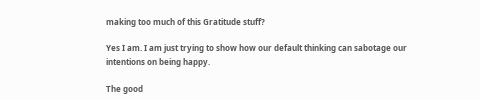making too much of this Gratitude stuff?

Yes I am. I am just trying to show how our default thinking can sabotage our intentions on being happy.

The good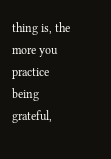thing is, the more you practice being grateful,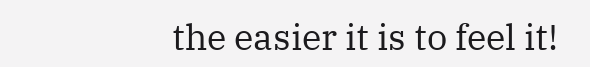the easier it is to feel it!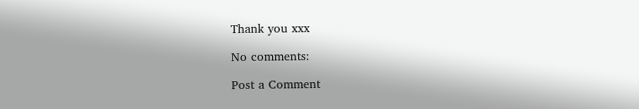Thank you xxx

No comments:

Post a Comment